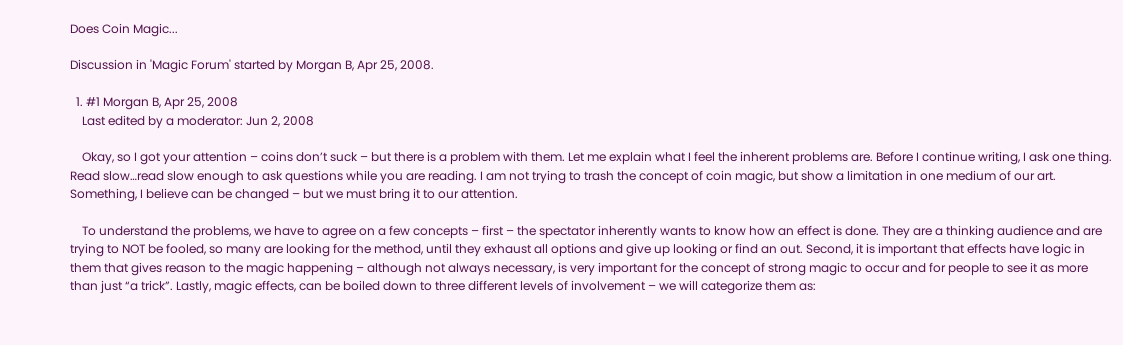Does Coin Magic...

Discussion in 'Magic Forum' started by Morgan B, Apr 25, 2008.

  1. #1 Morgan B, Apr 25, 2008
    Last edited by a moderator: Jun 2, 2008

    Okay, so I got your attention – coins don’t suck – but there is a problem with them. Let me explain what I feel the inherent problems are. Before I continue writing, I ask one thing. Read slow…read slow enough to ask questions while you are reading. I am not trying to trash the concept of coin magic, but show a limitation in one medium of our art. Something, I believe can be changed – but we must bring it to our attention.

    To understand the problems, we have to agree on a few concepts – first – the spectator inherently wants to know how an effect is done. They are a thinking audience and are trying to NOT be fooled, so many are looking for the method, until they exhaust all options and give up looking or find an out. Second, it is important that effects have logic in them that gives reason to the magic happening – although not always necessary, is very important for the concept of strong magic to occur and for people to see it as more than just “a trick”. Lastly, magic effects, can be boiled down to three different levels of involvement – we will categorize them as: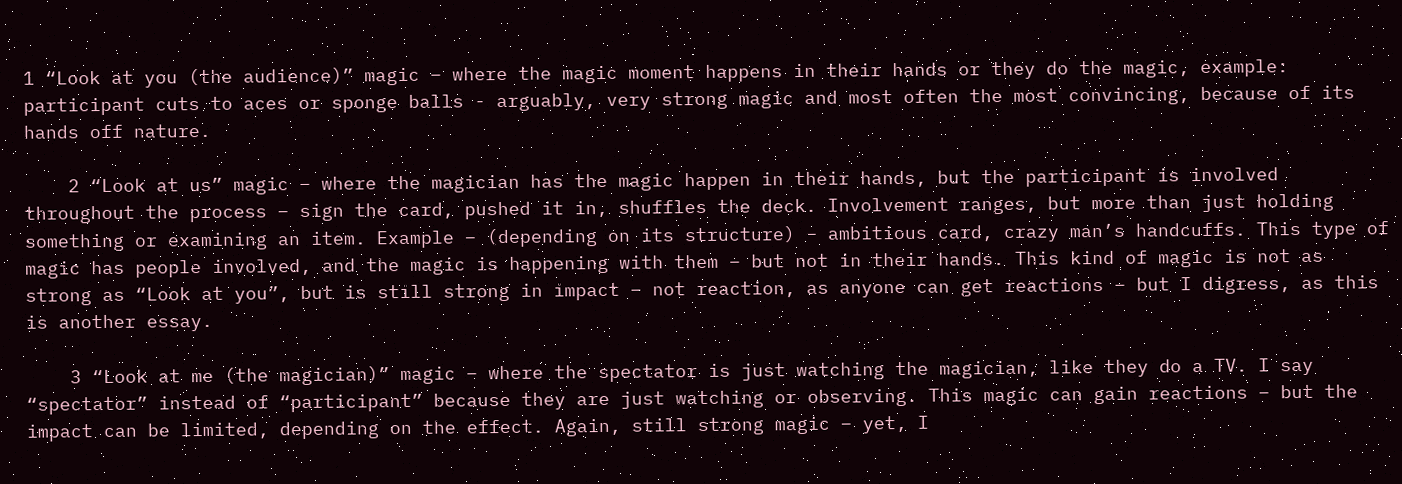1 “Look at you (the audience)” magic – where the magic moment happens in their hands or they do the magic, example: participant cuts to aces or sponge balls - arguably, very strong magic and most often the most convincing, because of its hands off nature.

    2 “Look at us” magic – where the magician has the magic happen in their hands, but the participant is involved throughout the process – sign the card, pushed it in, shuffles the deck. Involvement ranges, but more than just holding something or examining an item. Example – (depending on its structure) – ambitious card, crazy man’s handcuffs. This type of magic has people involved, and the magic is happening with them – but not in their hands. This kind of magic is not as strong as “Look at you”, but is still strong in impact – not reaction, as anyone can get reactions – but I digress, as this is another essay.

    3 “Look at me (the magician)” magic – where the spectator is just watching the magician, like they do a TV. I say “spectator” instead of “participant” because they are just watching or observing. This magic can gain reactions – but the impact can be limited, depending on the effect. Again, still strong magic – yet, I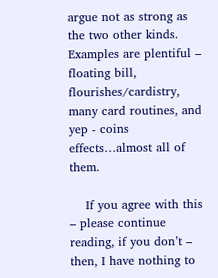argue not as strong as the two other kinds. Examples are plentiful – floating bill, flourishes/cardistry, many card routines, and yep - coins effects…almost all of them.

    If you agree with this – please continue reading, if you don’t – then, I have nothing to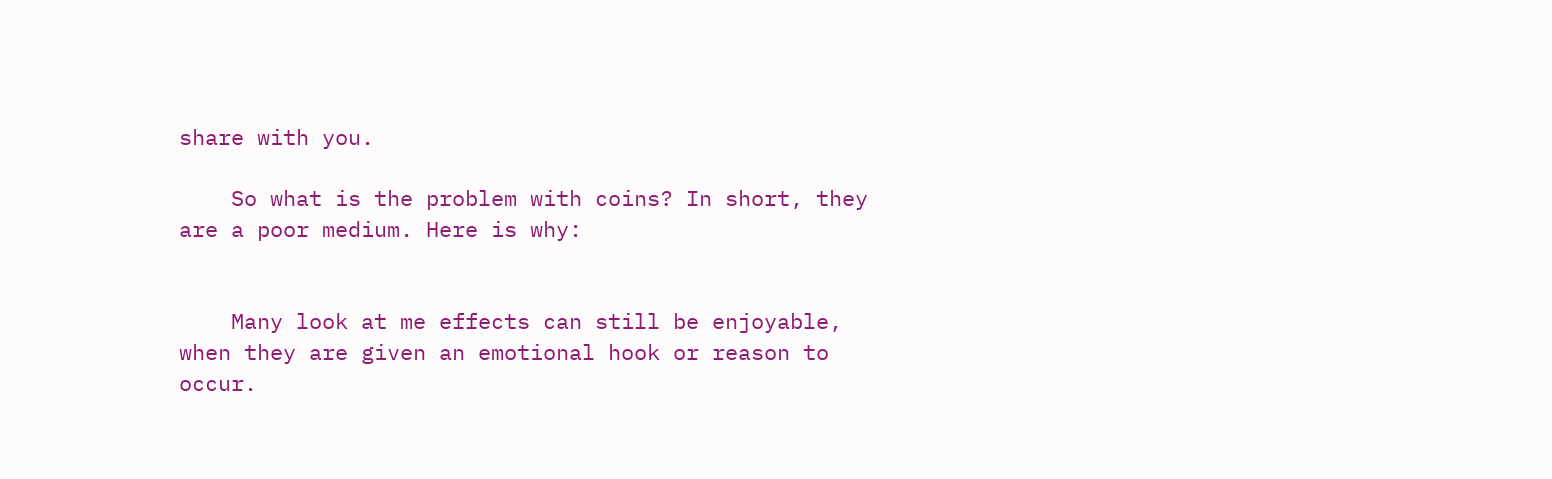share with you.

    So what is the problem with coins? In short, they are a poor medium. Here is why:


    Many look at me effects can still be enjoyable, when they are given an emotional hook or reason to occur.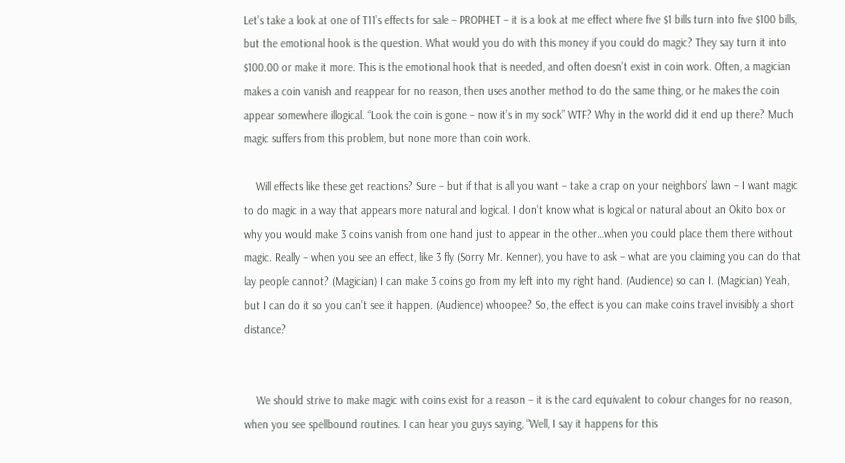Let’s take a look at one of T11’s effects for sale – PROPHET – it is a look at me effect where five $1 bills turn into five $100 bills, but the emotional hook is the question. What would you do with this money if you could do magic? They say turn it into $100.00 or make it more. This is the emotional hook that is needed, and often doesn’t exist in coin work. Often, a magician makes a coin vanish and reappear for no reason, then uses another method to do the same thing, or he makes the coin appear somewhere illogical. “Look the coin is gone – now it’s in my sock” WTF? Why in the world did it end up there? Much magic suffers from this problem, but none more than coin work.

    Will effects like these get reactions? Sure – but if that is all you want – take a crap on your neighbors’ lawn – I want magic to do magic in a way that appears more natural and logical. I don’t know what is logical or natural about an Okito box or why you would make 3 coins vanish from one hand just to appear in the other…when you could place them there without magic. Really – when you see an effect, like 3 fly (Sorry Mr. Kenner), you have to ask – what are you claiming you can do that lay people cannot? (Magician) I can make 3 coins go from my left into my right hand. (Audience) so can I. (Magician) Yeah, but I can do it so you can’t see it happen. (Audience) whoopee? So, the effect is you can make coins travel invisibly a short distance?


    We should strive to make magic with coins exist for a reason – it is the card equivalent to colour changes for no reason, when you see spellbound routines. I can hear you guys saying, “Well, I say it happens for this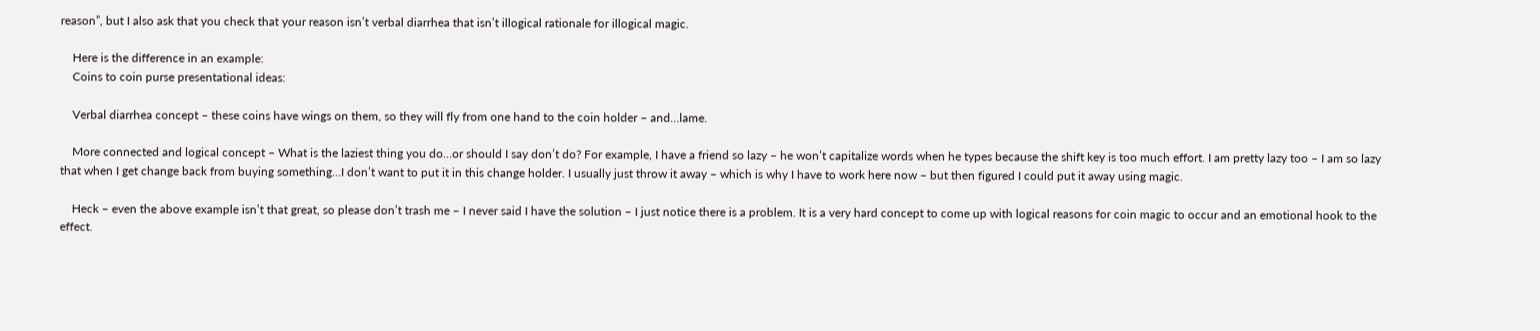reason”, but I also ask that you check that your reason isn’t verbal diarrhea that isn’t illogical rationale for illogical magic.

    Here is the difference in an example:
    Coins to coin purse presentational ideas:

    Verbal diarrhea concept – these coins have wings on them, so they will fly from one hand to the coin holder – and…lame.

    More connected and logical concept – What is the laziest thing you do…or should I say don’t do? For example, I have a friend so lazy – he won’t capitalize words when he types because the shift key is too much effort. I am pretty lazy too – I am so lazy that when I get change back from buying something…I don’t want to put it in this change holder. I usually just throw it away – which is why I have to work here now – but then figured I could put it away using magic.

    Heck – even the above example isn’t that great, so please don’t trash me – I never said I have the solution – I just notice there is a problem. It is a very hard concept to come up with logical reasons for coin magic to occur and an emotional hook to the effect.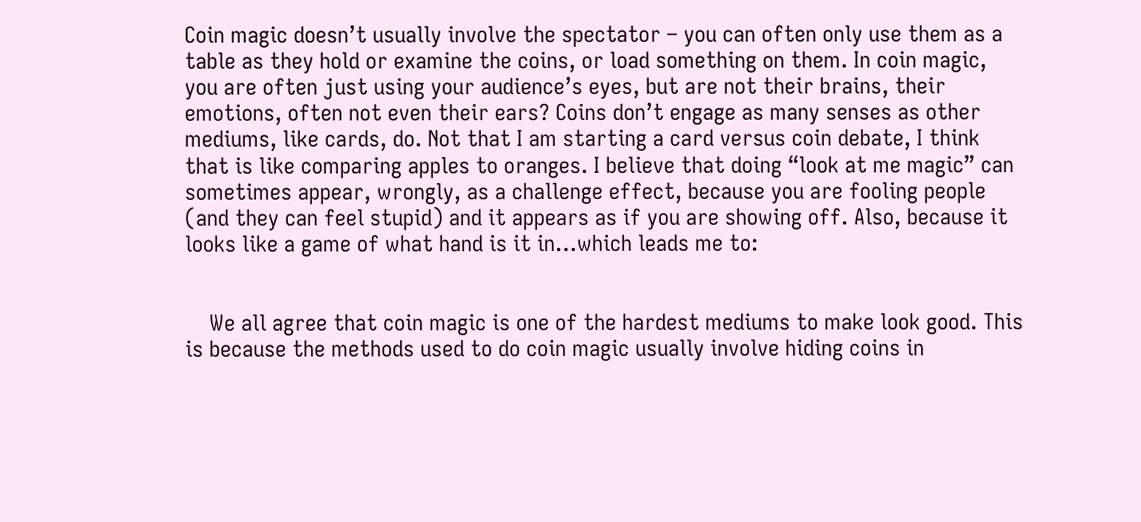Coin magic doesn’t usually involve the spectator – you can often only use them as a table as they hold or examine the coins, or load something on them. In coin magic, you are often just using your audience’s eyes, but are not their brains, their emotions, often not even their ears? Coins don’t engage as many senses as other mediums, like cards, do. Not that I am starting a card versus coin debate, I think that is like comparing apples to oranges. I believe that doing “look at me magic” can sometimes appear, wrongly, as a challenge effect, because you are fooling people (and they can feel stupid) and it appears as if you are showing off. Also, because it looks like a game of what hand is it in…which leads me to:


    We all agree that coin magic is one of the hardest mediums to make look good. This is because the methods used to do coin magic usually involve hiding coins in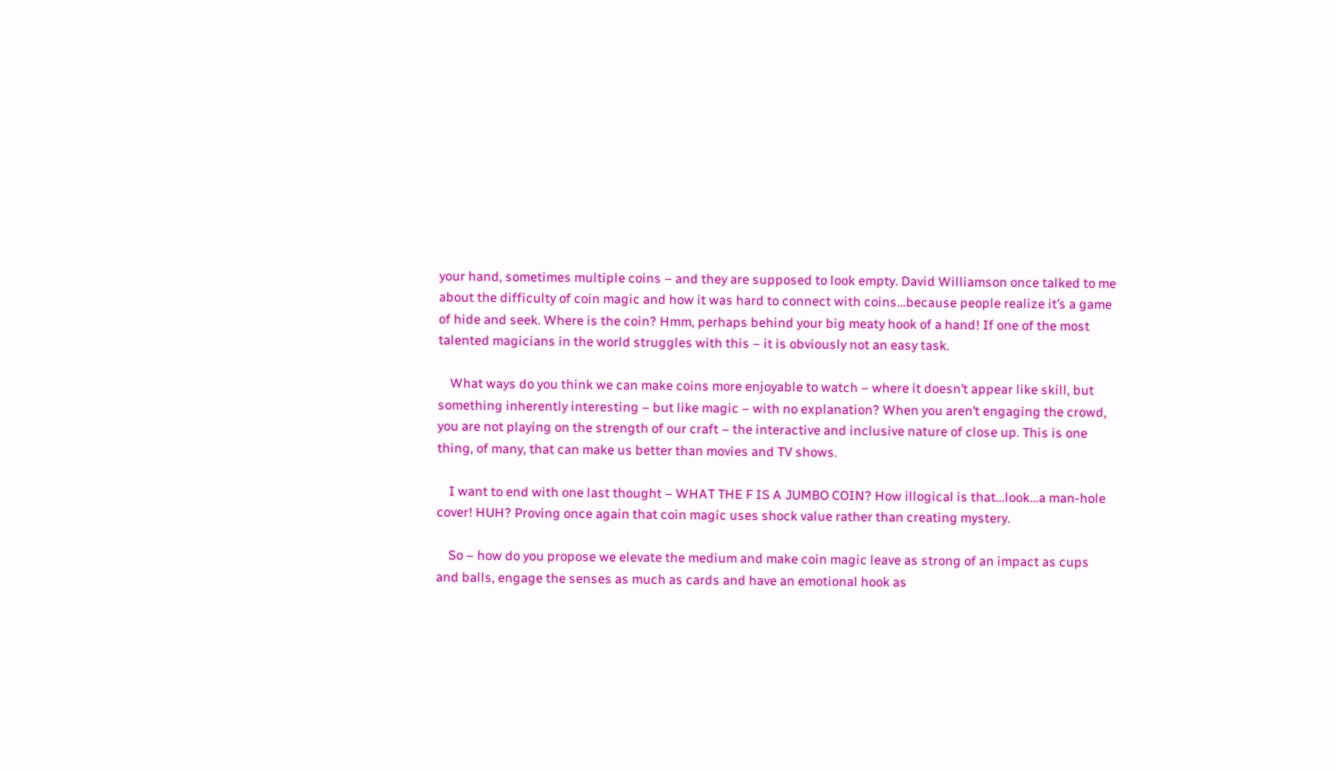your hand, sometimes multiple coins – and they are supposed to look empty. David Williamson once talked to me about the difficulty of coin magic and how it was hard to connect with coins…because people realize it’s a game of hide and seek. Where is the coin? Hmm, perhaps behind your big meaty hook of a hand! If one of the most talented magicians in the world struggles with this – it is obviously not an easy task.

    What ways do you think we can make coins more enjoyable to watch – where it doesn’t appear like skill, but something inherently interesting – but like magic – with no explanation? When you aren’t engaging the crowd, you are not playing on the strength of our craft – the interactive and inclusive nature of close up. This is one thing, of many, that can make us better than movies and TV shows.

    I want to end with one last thought – WHAT THE F IS A JUMBO COIN? How illogical is that…look…a man-hole cover! HUH? Proving once again that coin magic uses shock value rather than creating mystery.

    So – how do you propose we elevate the medium and make coin magic leave as strong of an impact as cups and balls, engage the senses as much as cards and have an emotional hook as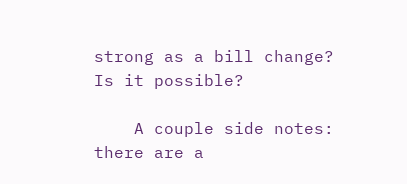strong as a bill change? Is it possible?

    A couple side notes: there are a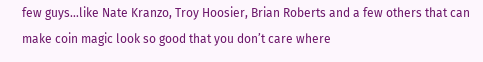few guys…like Nate Kranzo, Troy Hoosier, Brian Roberts and a few others that can make coin magic look so good that you don’t care where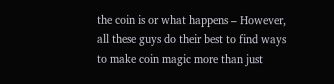the coin is or what happens – However, all these guys do their best to find ways to make coin magic more than just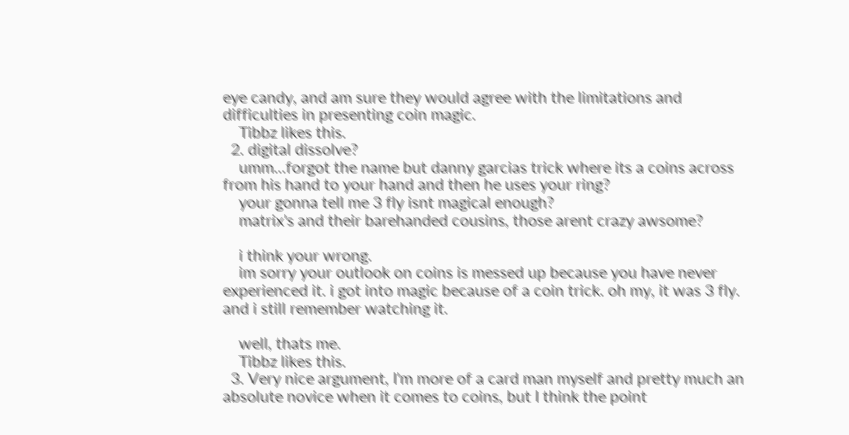eye candy, and am sure they would agree with the limitations and difficulties in presenting coin magic.
    Tibbz likes this.
  2. digital dissolve?
    umm...forgot the name but danny garcias trick where its a coins across from his hand to your hand and then he uses your ring?
    your gonna tell me 3 fly isnt magical enough?
    matrix's and their barehanded cousins, those arent crazy awsome?

    i think your wrong.
    im sorry your outlook on coins is messed up because you have never experienced it. i got into magic because of a coin trick. oh my, it was 3 fly. and i still remember watching it.

    well, thats me.
    Tibbz likes this.
  3. Very nice argument, I'm more of a card man myself and pretty much an absolute novice when it comes to coins, but I think the point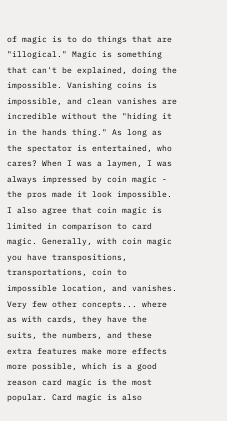of magic is to do things that are "illogical." Magic is something that can't be explained, doing the impossible. Vanishing coins is impossible, and clean vanishes are incredible without the "hiding it in the hands thing." As long as the spectator is entertained, who cares? When I was a laymen, I was always impressed by coin magic - the pros made it look impossible. I also agree that coin magic is limited in comparison to card magic. Generally, with coin magic you have transpositions, transportations, coin to impossible location, and vanishes. Very few other concepts... where as with cards, they have the suits, the numbers, and these extra features make more effects more possible, which is a good reason card magic is the most popular. Card magic is also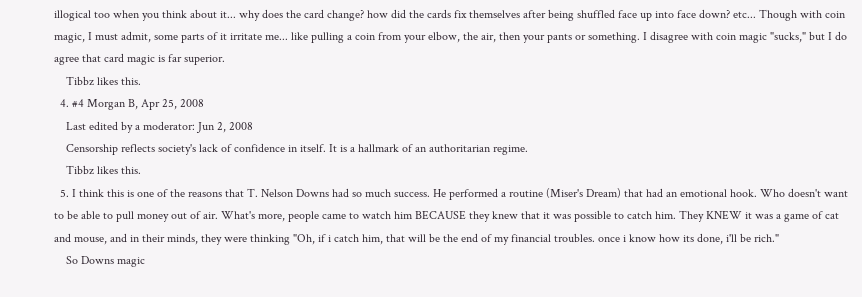illogical too when you think about it... why does the card change? how did the cards fix themselves after being shuffled face up into face down? etc... Though with coin magic, I must admit, some parts of it irritate me... like pulling a coin from your elbow, the air, then your pants or something. I disagree with coin magic "sucks," but I do agree that card magic is far superior.
    Tibbz likes this.
  4. #4 Morgan B, Apr 25, 2008
    Last edited by a moderator: Jun 2, 2008
    Censorship reflects society's lack of confidence in itself. It is a hallmark of an authoritarian regime.
    Tibbz likes this.
  5. I think this is one of the reasons that T. Nelson Downs had so much success. He performed a routine (Miser's Dream) that had an emotional hook. Who doesn't want to be able to pull money out of air. What's more, people came to watch him BECAUSE they knew that it was possible to catch him. They KNEW it was a game of cat and mouse, and in their minds, they were thinking "Oh, if i catch him, that will be the end of my financial troubles. once i know how its done, i'll be rich."
    So Downs magic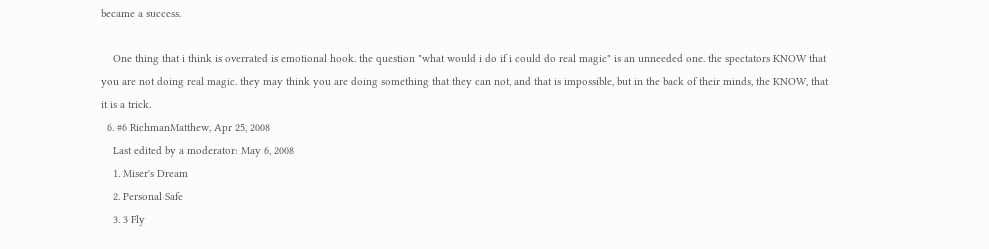became a success.

    One thing that i think is overrated is emotional hook. the question "what would i do if i could do real magic" is an unneeded one. the spectators KNOW that you are not doing real magic. they may think you are doing something that they can not, and that is impossible, but in the back of their minds, the KNOW, that it is a trick.
  6. #6 RichmanMatthew, Apr 25, 2008
    Last edited by a moderator: May 6, 2008
    1. Miser's Dream
    2. Personal Safe
    3. 3 Fly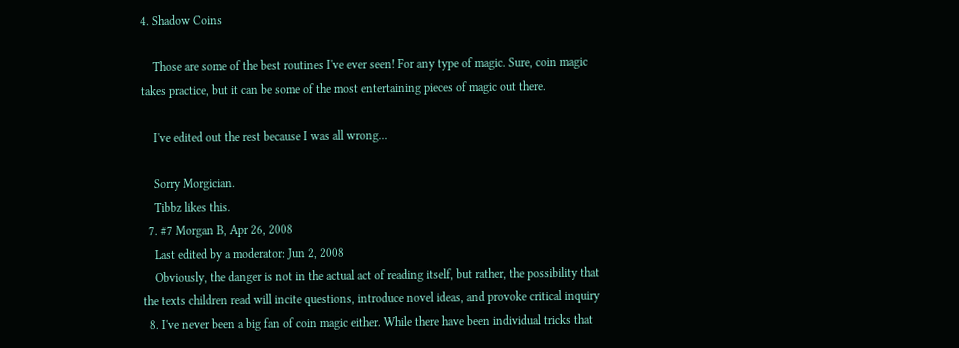4. Shadow Coins

    Those are some of the best routines I've ever seen! For any type of magic. Sure, coin magic takes practice, but it can be some of the most entertaining pieces of magic out there.

    I've edited out the rest because I was all wrong...

    Sorry Morgician.
    Tibbz likes this.
  7. #7 Morgan B, Apr 26, 2008
    Last edited by a moderator: Jun 2, 2008
    Obviously, the danger is not in the actual act of reading itself, but rather, the possibility that the texts children read will incite questions, introduce novel ideas, and provoke critical inquiry
  8. I've never been a big fan of coin magic either. While there have been individual tricks that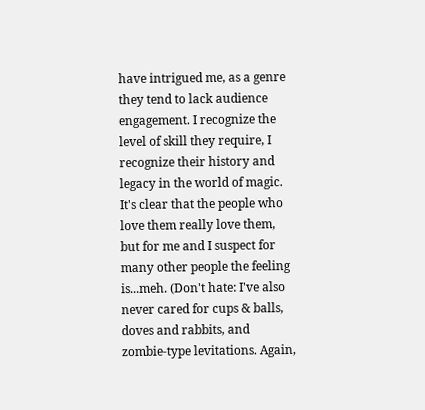have intrigued me, as a genre they tend to lack audience engagement. I recognize the level of skill they require, I recognize their history and legacy in the world of magic. It's clear that the people who love them really love them, but for me and I suspect for many other people the feeling is...meh. (Don't hate: I've also never cared for cups & balls, doves and rabbits, and zombie-type levitations. Again,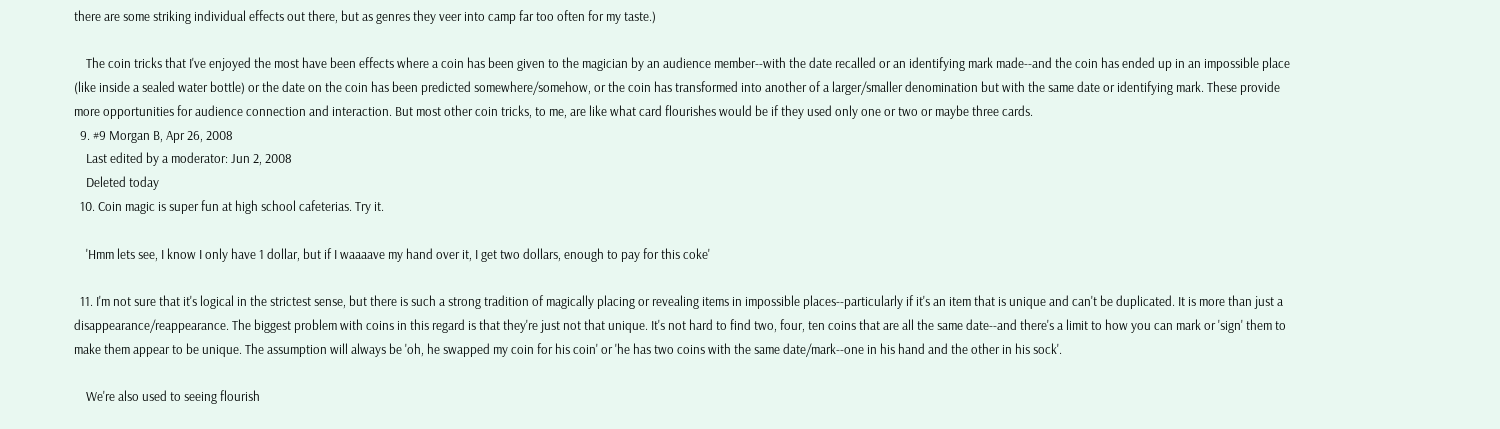there are some striking individual effects out there, but as genres they veer into camp far too often for my taste.)

    The coin tricks that I've enjoyed the most have been effects where a coin has been given to the magician by an audience member--with the date recalled or an identifying mark made--and the coin has ended up in an impossible place (like inside a sealed water bottle) or the date on the coin has been predicted somewhere/somehow, or the coin has transformed into another of a larger/smaller denomination but with the same date or identifying mark. These provide more opportunities for audience connection and interaction. But most other coin tricks, to me, are like what card flourishes would be if they used only one or two or maybe three cards.
  9. #9 Morgan B, Apr 26, 2008
    Last edited by a moderator: Jun 2, 2008
    Deleted today
  10. Coin magic is super fun at high school cafeterias. Try it.

    'Hmm lets see, I know I only have 1 dollar, but if I waaaave my hand over it, I get two dollars, enough to pay for this coke'

  11. I'm not sure that it's logical in the strictest sense, but there is such a strong tradition of magically placing or revealing items in impossible places--particularly if it's an item that is unique and can't be duplicated. It is more than just a disappearance/reappearance. The biggest problem with coins in this regard is that they're just not that unique. It's not hard to find two, four, ten coins that are all the same date--and there's a limit to how you can mark or 'sign' them to make them appear to be unique. The assumption will always be 'oh, he swapped my coin for his coin' or 'he has two coins with the same date/mark--one in his hand and the other in his sock'.

    We're also used to seeing flourish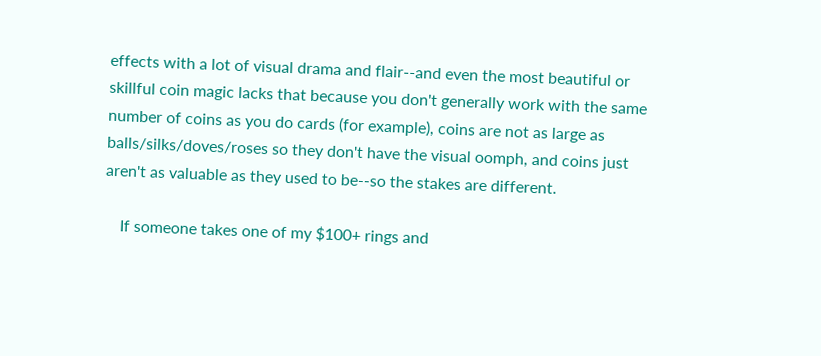effects with a lot of visual drama and flair--and even the most beautiful or skillful coin magic lacks that because you don't generally work with the same number of coins as you do cards (for example), coins are not as large as balls/silks/doves/roses so they don't have the visual oomph, and coins just aren't as valuable as they used to be--so the stakes are different.

    If someone takes one of my $100+ rings and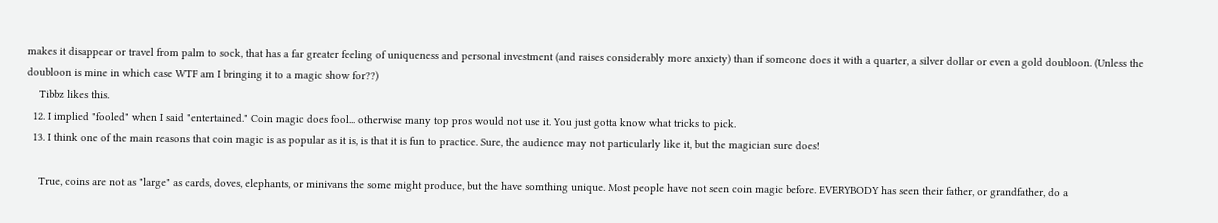makes it disappear or travel from palm to sock, that has a far greater feeling of uniqueness and personal investment (and raises considerably more anxiety) than if someone does it with a quarter, a silver dollar or even a gold doubloon. (Unless the doubloon is mine in which case WTF am I bringing it to a magic show for??)
    Tibbz likes this.
  12. I implied "fooled" when I said "entertained." Coin magic does fool... otherwise many top pros would not use it. You just gotta know what tricks to pick.
  13. I think one of the main reasons that coin magic is as popular as it is, is that it is fun to practice. Sure, the audience may not particularly like it, but the magician sure does!

    True, coins are not as "large" as cards, doves, elephants, or minivans the some might produce, but the have somthing unique. Most people have not seen coin magic before. EVERYBODY has seen their father, or grandfather, do a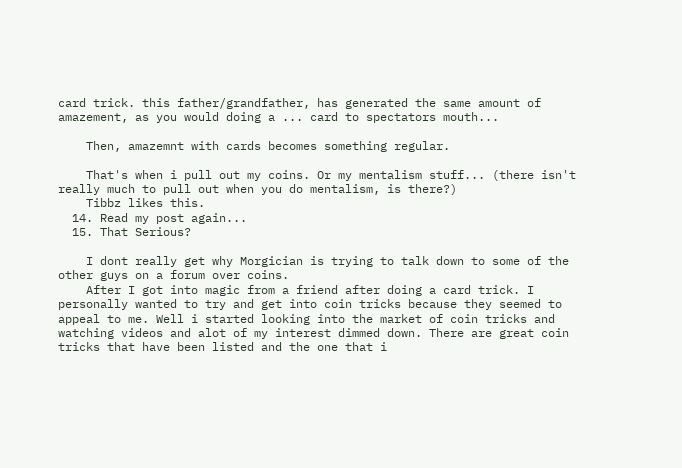card trick. this father/grandfather, has generated the same amount of amazement, as you would doing a ... card to spectators mouth...

    Then, amazemnt with cards becomes something regular.

    That's when i pull out my coins. Or my mentalism stuff... (there isn't really much to pull out when you do mentalism, is there?)
    Tibbz likes this.
  14. Read my post again...
  15. That Serious?

    I dont really get why Morgician is trying to talk down to some of the other guys on a forum over coins.
    After I got into magic from a friend after doing a card trick. I personally wanted to try and get into coin tricks because they seemed to appeal to me. Well i started looking into the market of coin tricks and watching videos and alot of my interest dimmed down. There are great coin tricks that have been listed and the one that i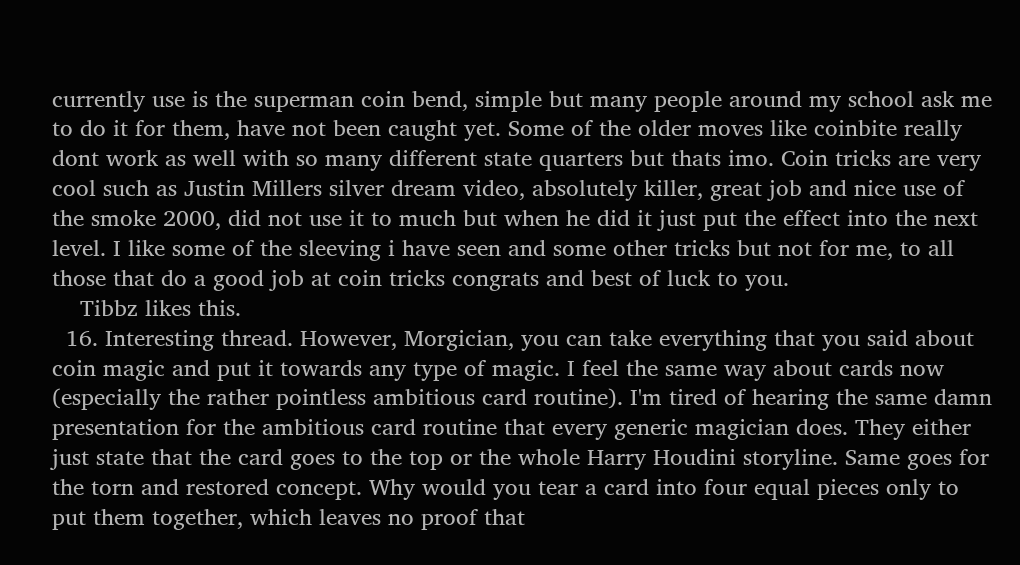currently use is the superman coin bend, simple but many people around my school ask me to do it for them, have not been caught yet. Some of the older moves like coinbite really dont work as well with so many different state quarters but thats imo. Coin tricks are very cool such as Justin Millers silver dream video, absolutely killer, great job and nice use of the smoke 2000, did not use it to much but when he did it just put the effect into the next level. I like some of the sleeving i have seen and some other tricks but not for me, to all those that do a good job at coin tricks congrats and best of luck to you.
    Tibbz likes this.
  16. Interesting thread. However, Morgician, you can take everything that you said about coin magic and put it towards any type of magic. I feel the same way about cards now (especially the rather pointless ambitious card routine). I'm tired of hearing the same damn presentation for the ambitious card routine that every generic magician does. They either just state that the card goes to the top or the whole Harry Houdini storyline. Same goes for the torn and restored concept. Why would you tear a card into four equal pieces only to put them together, which leaves no proof that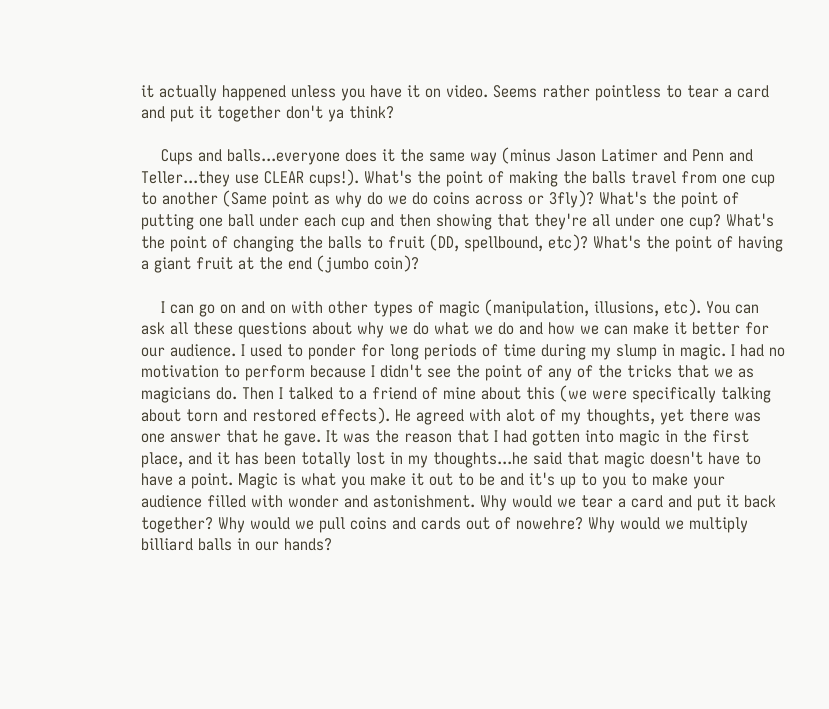it actually happened unless you have it on video. Seems rather pointless to tear a card and put it together don't ya think?

    Cups and balls...everyone does it the same way (minus Jason Latimer and Penn and Teller...they use CLEAR cups!). What's the point of making the balls travel from one cup to another (Same point as why do we do coins across or 3fly)? What's the point of putting one ball under each cup and then showing that they're all under one cup? What's the point of changing the balls to fruit (DD, spellbound, etc)? What's the point of having a giant fruit at the end (jumbo coin)?

    I can go on and on with other types of magic (manipulation, illusions, etc). You can ask all these questions about why we do what we do and how we can make it better for our audience. I used to ponder for long periods of time during my slump in magic. I had no motivation to perform because I didn't see the point of any of the tricks that we as magicians do. Then I talked to a friend of mine about this (we were specifically talking about torn and restored effects). He agreed with alot of my thoughts, yet there was one answer that he gave. It was the reason that I had gotten into magic in the first place, and it has been totally lost in my thoughts...he said that magic doesn't have to have a point. Magic is what you make it out to be and it's up to you to make your audience filled with wonder and astonishment. Why would we tear a card and put it back together? Why would we pull coins and cards out of nowehre? Why would we multiply billiard balls in our hands?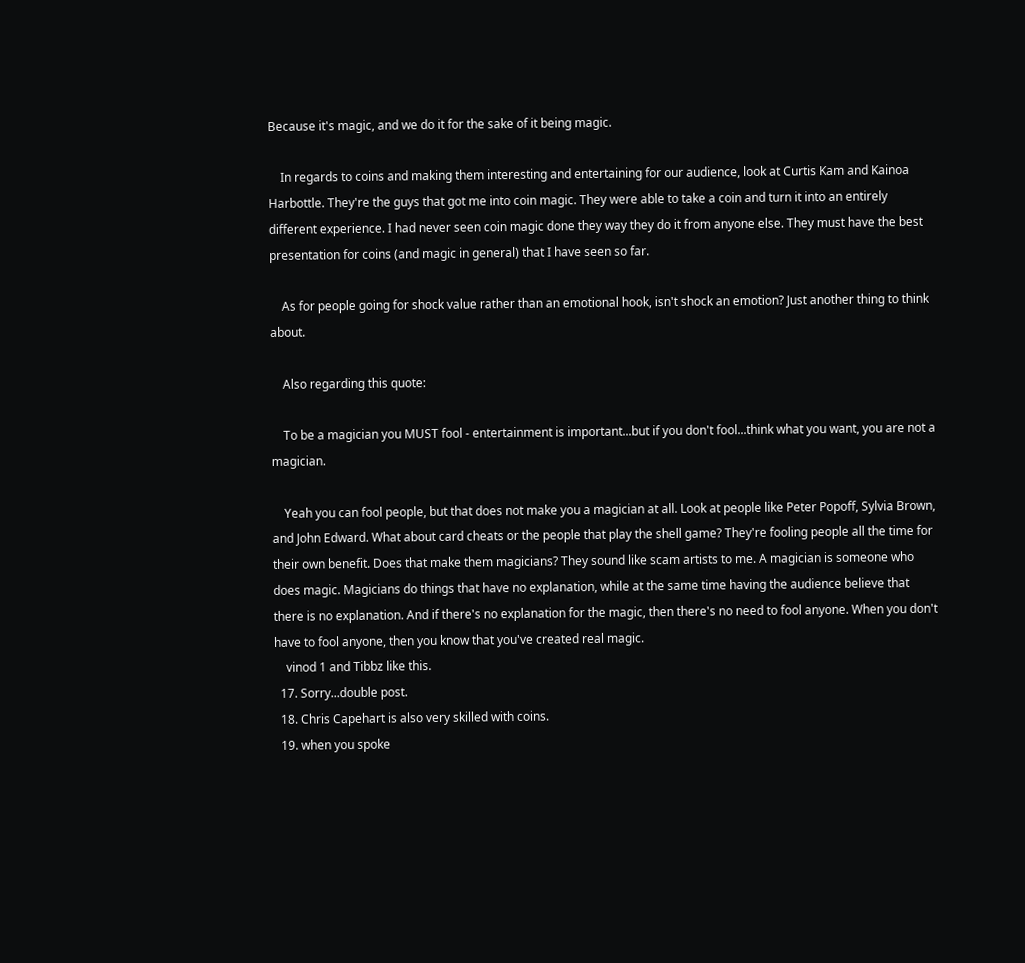Because it's magic, and we do it for the sake of it being magic.

    In regards to coins and making them interesting and entertaining for our audience, look at Curtis Kam and Kainoa Harbottle. They're the guys that got me into coin magic. They were able to take a coin and turn it into an entirely different experience. I had never seen coin magic done they way they do it from anyone else. They must have the best presentation for coins (and magic in general) that I have seen so far.

    As for people going for shock value rather than an emotional hook, isn't shock an emotion? Just another thing to think about.

    Also regarding this quote:

    To be a magician you MUST fool - entertainment is important...but if you don't fool...think what you want, you are not a magician.

    Yeah you can fool people, but that does not make you a magician at all. Look at people like Peter Popoff, Sylvia Brown, and John Edward. What about card cheats or the people that play the shell game? They're fooling people all the time for their own benefit. Does that make them magicians? They sound like scam artists to me. A magician is someone who does magic. Magicians do things that have no explanation, while at the same time having the audience believe that there is no explanation. And if there's no explanation for the magic, then there's no need to fool anyone. When you don't have to fool anyone, then you know that you've created real magic.
    vinod 1 and Tibbz like this.
  17. Sorry...double post.
  18. Chris Capehart is also very skilled with coins.
  19. when you spoke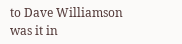to Dave Williamson was it in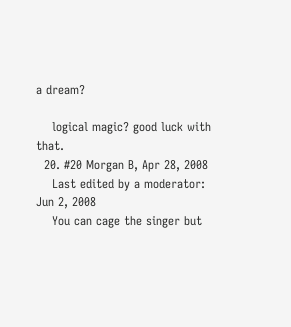a dream?

    logical magic? good luck with that.
  20. #20 Morgan B, Apr 28, 2008
    Last edited by a moderator: Jun 2, 2008
    You can cage the singer but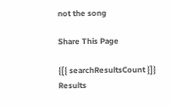not the song

Share This Page

{[{ searchResultsCount }]} Results